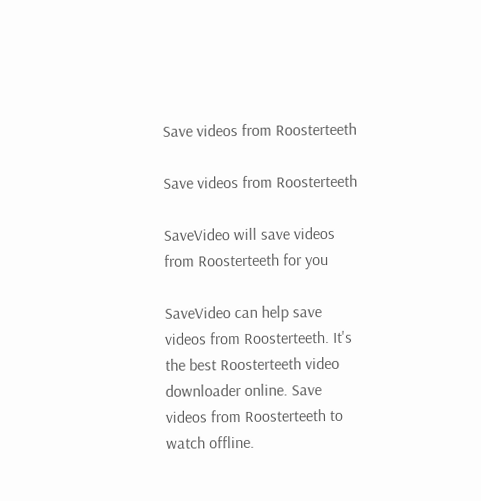Save videos from Roosterteeth

Save videos from Roosterteeth

SaveVideo will save videos from Roosterteeth for you

SaveVideo can help save videos from Roosterteeth. It's the best Roosterteeth video downloader online. Save videos from Roosterteeth to watch offline.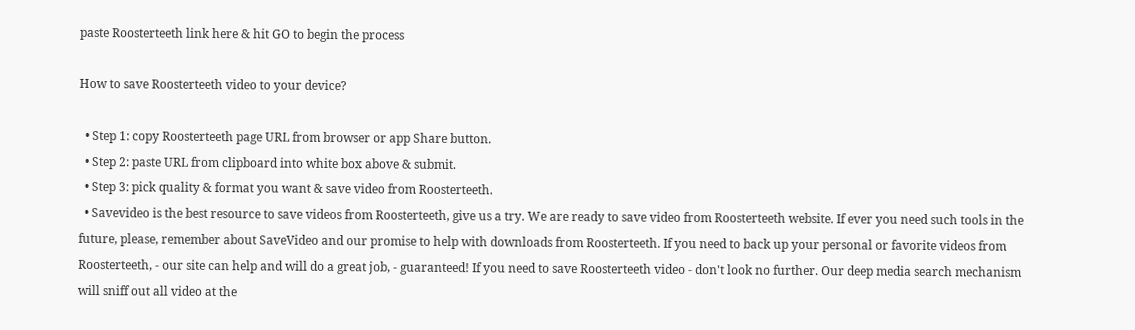paste Roosterteeth link here & hit GO to begin the process

How to save Roosterteeth video to your device?

  • Step 1: copy Roosterteeth page URL from browser or app Share button.
  • Step 2: paste URL from clipboard into white box above & submit.
  • Step 3: pick quality & format you want & save video from Roosterteeth.
  • Savevideo is the best resource to save videos from Roosterteeth, give us a try. We are ready to save video from Roosterteeth website. If ever you need such tools in the future, please, remember about SaveVideo and our promise to help with downloads from Roosterteeth. If you need to back up your personal or favorite videos from Roosterteeth, - our site can help and will do a great job, - guaranteed! If you need to save Roosterteeth video - don't look no further. Our deep media search mechanism will sniff out all video at the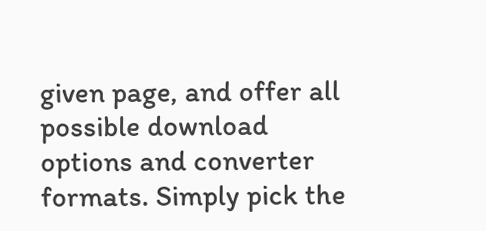given page, and offer all possible download options and converter formats. Simply pick the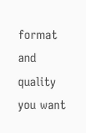format and quality you want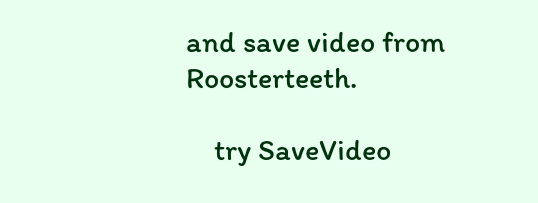and save video from Roosterteeth.

    try SaveVideo